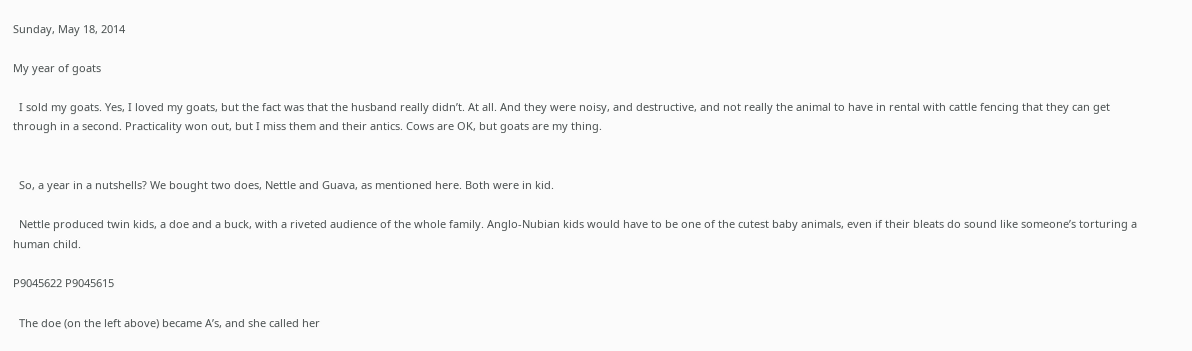Sunday, May 18, 2014

My year of goats

  I sold my goats. Yes, I loved my goats, but the fact was that the husband really didn’t. At all. And they were noisy, and destructive, and not really the animal to have in rental with cattle fencing that they can get through in a second. Practicality won out, but I miss them and their antics. Cows are OK, but goats are my thing.


  So, a year in a nutshells? We bought two does, Nettle and Guava, as mentioned here. Both were in kid.

  Nettle produced twin kids, a doe and a buck, with a riveted audience of the whole family. Anglo-Nubian kids would have to be one of the cutest baby animals, even if their bleats do sound like someone’s torturing a human child.

P9045622 P9045615

  The doe (on the left above) became A’s, and she called her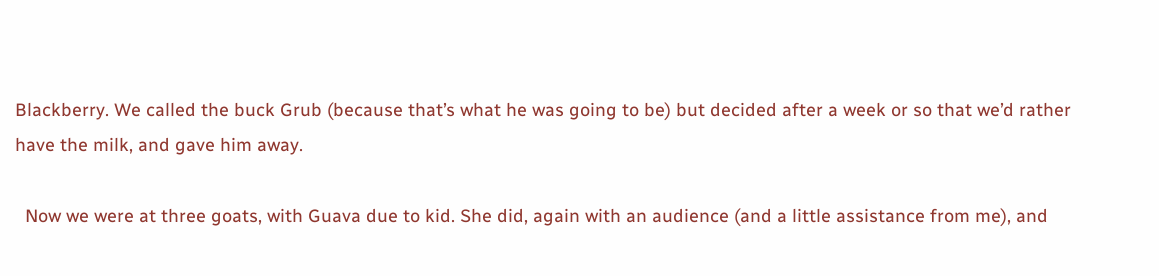Blackberry. We called the buck Grub (because that’s what he was going to be) but decided after a week or so that we’d rather have the milk, and gave him away.

  Now we were at three goats, with Guava due to kid. She did, again with an audience (and a little assistance from me), and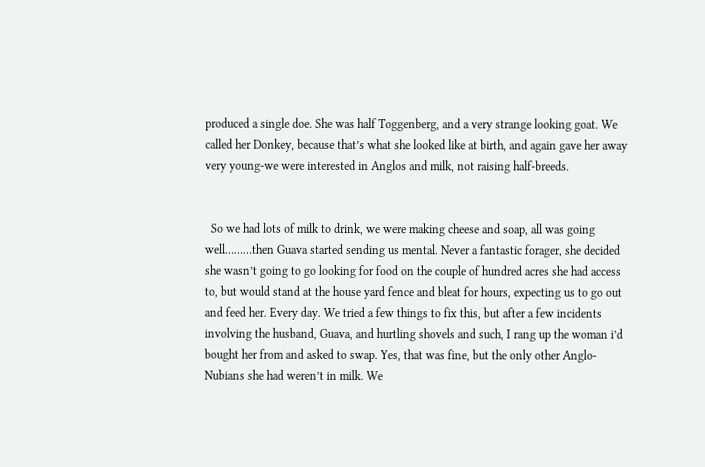produced a single doe. She was half Toggenberg, and a very strange looking goat. We called her Donkey, because that’s what she looked like at birth, and again gave her away very young-we were interested in Anglos and milk, not raising half-breeds.


  So we had lots of milk to drink, we were making cheese and soap, all was going well………then Guava started sending us mental. Never a fantastic forager, she decided she wasn’t going to go looking for food on the couple of hundred acres she had access to, but would stand at the house yard fence and bleat for hours, expecting us to go out and feed her. Every day. We tried a few things to fix this, but after a few incidents involving the husband, Guava, and hurtling shovels and such, I rang up the woman i’d bought her from and asked to swap. Yes, that was fine, but the only other Anglo-Nubians she had weren’t in milk. We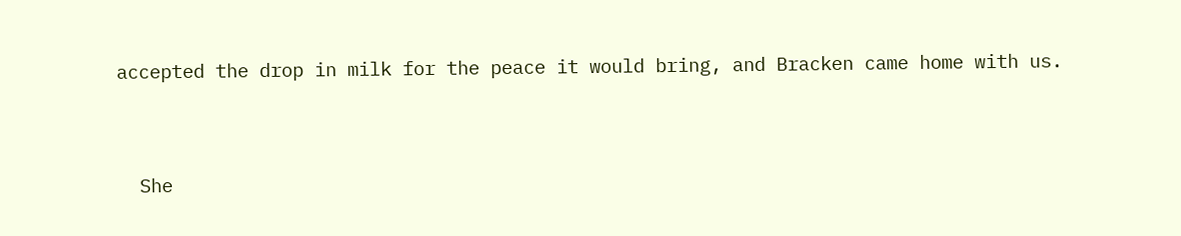accepted the drop in milk for the peace it would bring, and Bracken came home with us.


  She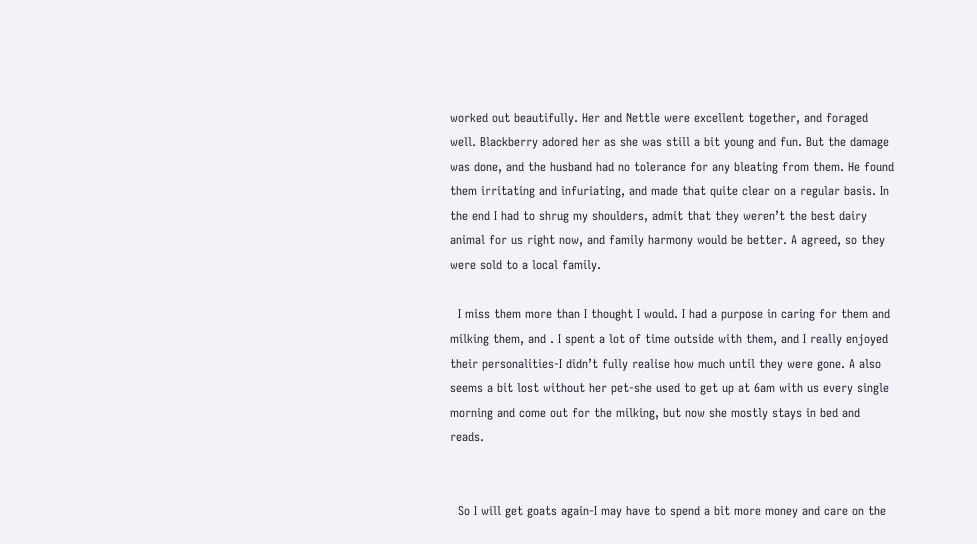worked out beautifully. Her and Nettle were excellent together, and foraged well. Blackberry adored her as she was still a bit young and fun. But the damage was done, and the husband had no tolerance for any bleating from them. He found them irritating and infuriating, and made that quite clear on a regular basis. In the end I had to shrug my shoulders, admit that they weren’t the best dairy animal for us right now, and family harmony would be better. A agreed, so they were sold to a local family.

  I miss them more than I thought I would. I had a purpose in caring for them and milking them, and . I spent a lot of time outside with them, and I really enjoyed their personalities-I didn’t fully realise how much until they were gone. A also seems a bit lost without her pet-she used to get up at 6am with us every single morning and come out for the milking, but now she mostly stays in bed and reads.


  So I will get goats again-I may have to spend a bit more money and care on the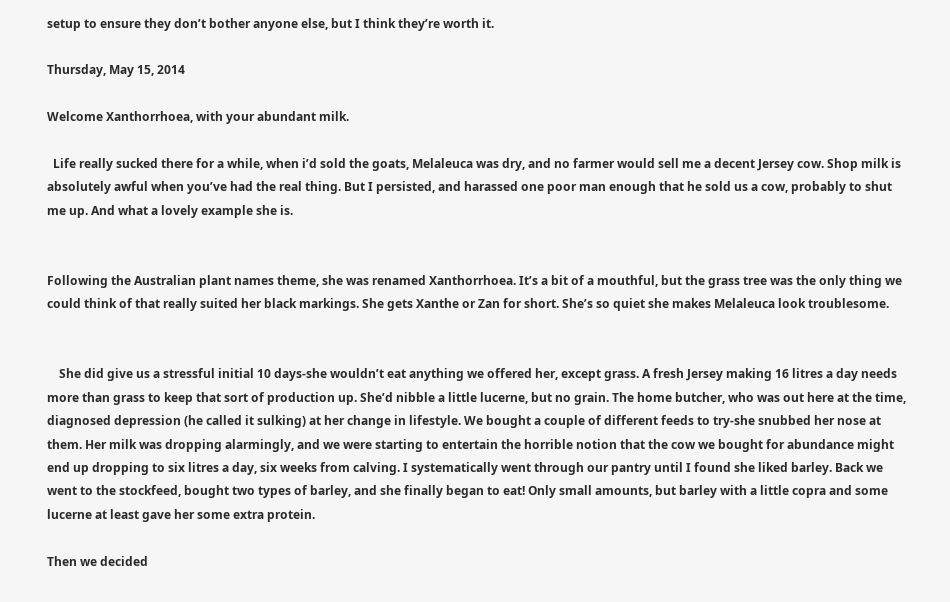setup to ensure they don’t bother anyone else, but I think they’re worth it.

Thursday, May 15, 2014

Welcome Xanthorrhoea, with your abundant milk.

  Life really sucked there for a while, when i’d sold the goats, Melaleuca was dry, and no farmer would sell me a decent Jersey cow. Shop milk is absolutely awful when you’ve had the real thing. But I persisted, and harassed one poor man enough that he sold us a cow, probably to shut me up. And what a lovely example she is.


Following the Australian plant names theme, she was renamed Xanthorrhoea. It’s a bit of a mouthful, but the grass tree was the only thing we could think of that really suited her black markings. She gets Xanthe or Zan for short. She’s so quiet she makes Melaleuca look troublesome.


    She did give us a stressful initial 10 days-she wouldn’t eat anything we offered her, except grass. A fresh Jersey making 16 litres a day needs more than grass to keep that sort of production up. She’d nibble a little lucerne, but no grain. The home butcher, who was out here at the time, diagnosed depression (he called it sulking) at her change in lifestyle. We bought a couple of different feeds to try-she snubbed her nose at them. Her milk was dropping alarmingly, and we were starting to entertain the horrible notion that the cow we bought for abundance might end up dropping to six litres a day, six weeks from calving. I systematically went through our pantry until I found she liked barley. Back we went to the stockfeed, bought two types of barley, and she finally began to eat! Only small amounts, but barley with a little copra and some lucerne at least gave her some extra protein.

Then we decided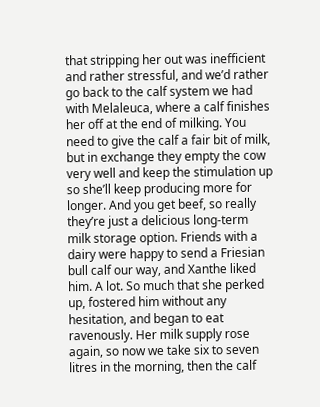that stripping her out was inefficient and rather stressful, and we’d rather go back to the calf system we had with Melaleuca, where a calf finishes her off at the end of milking. You need to give the calf a fair bit of milk, but in exchange they empty the cow very well and keep the stimulation up so she’ll keep producing more for longer. And you get beef, so really they’re just a delicious long-term milk storage option. Friends with a dairy were happy to send a Friesian bull calf our way, and Xanthe liked him. A lot. So much that she perked up, fostered him without any hesitation, and began to eat ravenously. Her milk supply rose again, so now we take six to seven litres in the morning, then the calf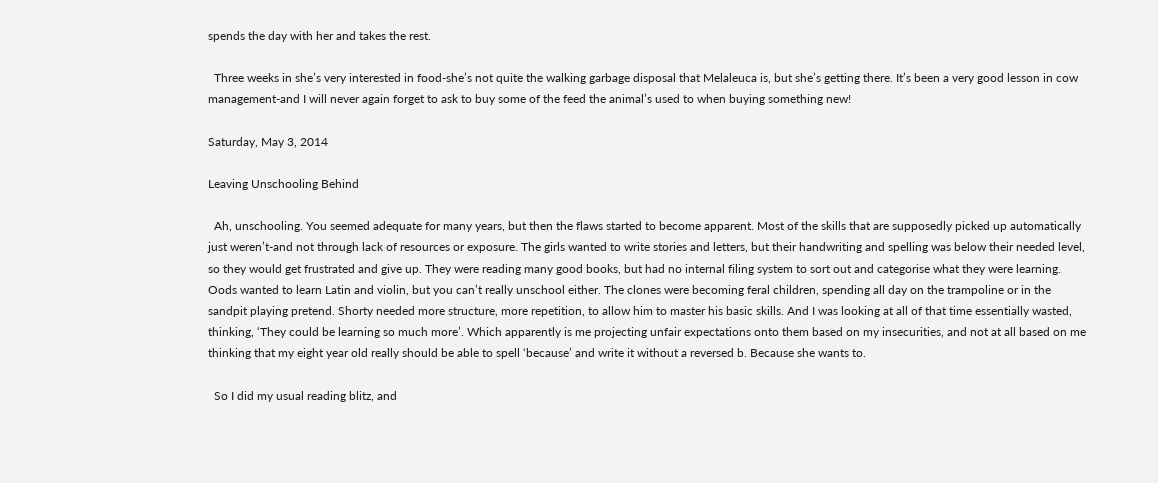spends the day with her and takes the rest.

  Three weeks in she’s very interested in food-she’s not quite the walking garbage disposal that Melaleuca is, but she’s getting there. It’s been a very good lesson in cow management-and I will never again forget to ask to buy some of the feed the animal’s used to when buying something new!

Saturday, May 3, 2014

Leaving Unschooling Behind

  Ah, unschooling. You seemed adequate for many years, but then the flaws started to become apparent. Most of the skills that are supposedly picked up automatically just weren’t-and not through lack of resources or exposure. The girls wanted to write stories and letters, but their handwriting and spelling was below their needed level, so they would get frustrated and give up. They were reading many good books, but had no internal filing system to sort out and categorise what they were learning. Oods wanted to learn Latin and violin, but you can’t really unschool either. The clones were becoming feral children, spending all day on the trampoline or in the sandpit playing pretend. Shorty needed more structure, more repetition, to allow him to master his basic skills. And I was looking at all of that time essentially wasted, thinking, ‘They could be learning so much more’. Which apparently is me projecting unfair expectations onto them based on my insecurities, and not at all based on me thinking that my eight year old really should be able to spell ‘because’ and write it without a reversed b. Because she wants to.

  So I did my usual reading blitz, and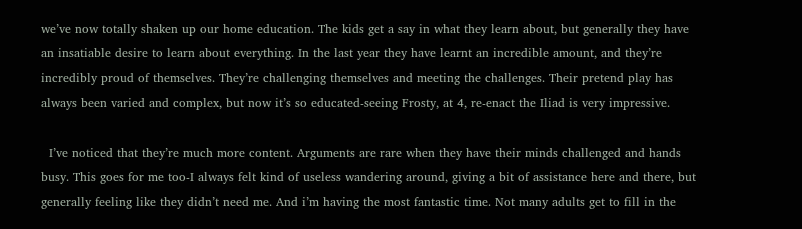we’ve now totally shaken up our home education. The kids get a say in what they learn about, but generally they have an insatiable desire to learn about everything. In the last year they have learnt an incredible amount, and they’re incredibly proud of themselves. They’re challenging themselves and meeting the challenges. Their pretend play has always been varied and complex, but now it’s so educated-seeing Frosty, at 4, re-enact the Iliad is very impressive.

  I’ve noticed that they’re much more content. Arguments are rare when they have their minds challenged and hands busy. This goes for me too-I always felt kind of useless wandering around, giving a bit of assistance here and there, but generally feeling like they didn’t need me. And i’m having the most fantastic time. Not many adults get to fill in the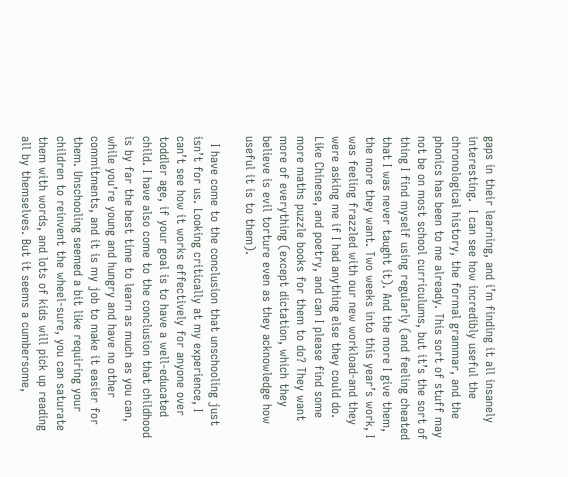gaps in their learning, and i’m finding it all insanely interesting.  I can see how incredibly useful the chronological history, the formal grammar, and the phonics has been to me already. This sort of stuff may not be on most school curriculums, but it’s the sort of thing I find myself using regularly (and feeling cheated that I was never taught it). And the more I give them, the more they want. Two weeks into this year’s work, I was feeling frazzled with our new workload-and they were asking me if I had anything else they could do. Like Chinese, and poetry, and can I please find some more maths puzzle books for them to do? They want more of everything (except dictation, which they believe is evil torture even as they acknowledge how useful it is to them).

  I have come to the conclusion that unschooling just isn’t for us. Looking critically at my experience, I can’t see how it works effectively for anyone over toddler age, if your goal is to have a well-educated child. I have also come to the conclusion that childhood is by far the best time to learn as much as you can, while you’re young and hungry and have no other commitments, and it is my job to make it easier for them. Unschooling seemed a bit like requiring your children to reinvent the wheel-sure, you can saturate them with words, and lots of kids will pick up reading all by themselves. But it seems a cumbersome,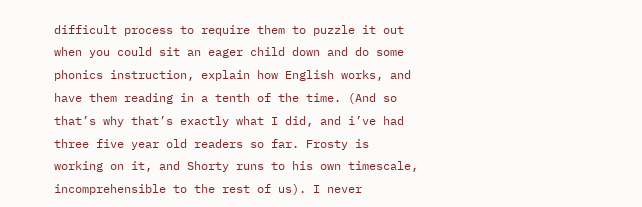difficult process to require them to puzzle it out when you could sit an eager child down and do some phonics instruction, explain how English works, and have them reading in a tenth of the time. (And so that’s why that’s exactly what I did, and i’ve had three five year old readers so far. Frosty is working on it, and Shorty runs to his own timescale, incomprehensible to the rest of us). I never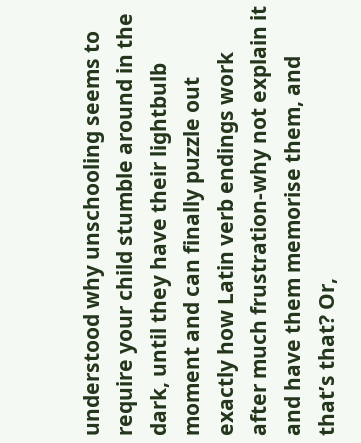understood why unschooling seems to require your child stumble around in the dark, until they have their lightbulb moment and can finally puzzle out exactly how Latin verb endings work after much frustration-why not explain it and have them memorise them, and that’s that? Or,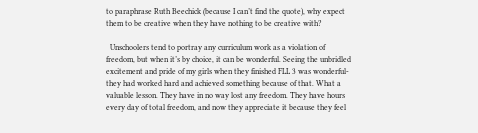to paraphrase Ruth Beechick (because I can’t find the quote), why expect them to be creative when they have nothing to be creative with?

  Unschoolers tend to portray any curriculum work as a violation of freedom, but when it’s by choice, it can be wonderful. Seeing the unbridled excitement and pride of my girls when they finished FLL 3 was wonderful-they had worked hard and achieved something because of that. What a valuable lesson. They have in no way lost any freedom. They have hours every day of total freedom, and now they appreciate it because they feel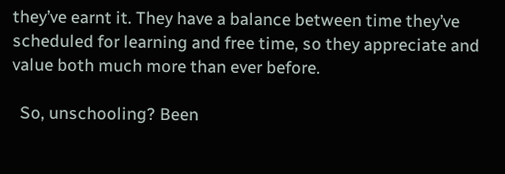they’ve earnt it. They have a balance between time they’ve scheduled for learning and free time, so they appreciate and value both much more than ever before.

  So, unschooling? Been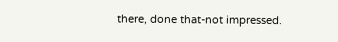there, done that-not impressed.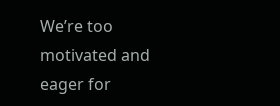We’re too motivated and eager for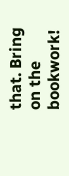that. Bring on the bookwork!